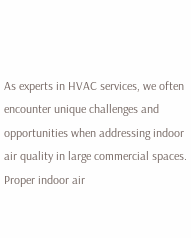As experts in HVAC services, we often encounter unique challenges and opportunities when addressing indoor air quality in large commercial spaces. Proper indoor air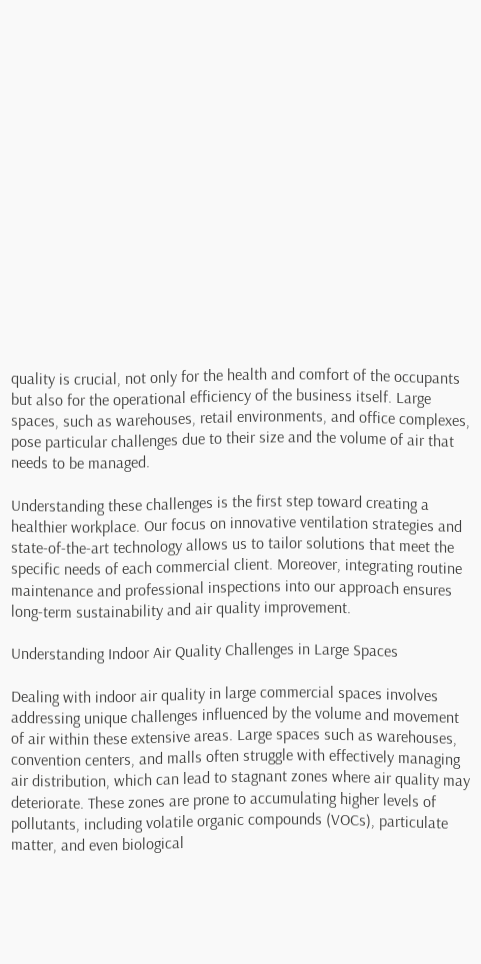quality is crucial, not only for the health and comfort of the occupants but also for the operational efficiency of the business itself. Large spaces, such as warehouses, retail environments, and office complexes, pose particular challenges due to their size and the volume of air that needs to be managed.

Understanding these challenges is the first step toward creating a healthier workplace. Our focus on innovative ventilation strategies and state-of-the-art technology allows us to tailor solutions that meet the specific needs of each commercial client. Moreover, integrating routine maintenance and professional inspections into our approach ensures long-term sustainability and air quality improvement.

Understanding Indoor Air Quality Challenges in Large Spaces

Dealing with indoor air quality in large commercial spaces involves addressing unique challenges influenced by the volume and movement of air within these extensive areas. Large spaces such as warehouses, convention centers, and malls often struggle with effectively managing air distribution, which can lead to stagnant zones where air quality may deteriorate. These zones are prone to accumulating higher levels of pollutants, including volatile organic compounds (VOCs), particulate matter, and even biological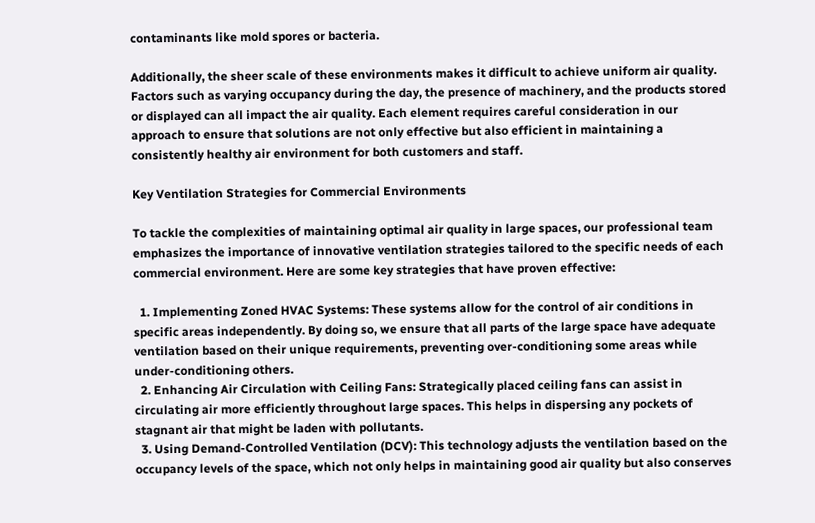contaminants like mold spores or bacteria.

Additionally, the sheer scale of these environments makes it difficult to achieve uniform air quality. Factors such as varying occupancy during the day, the presence of machinery, and the products stored or displayed can all impact the air quality. Each element requires careful consideration in our approach to ensure that solutions are not only effective but also efficient in maintaining a consistently healthy air environment for both customers and staff.

Key Ventilation Strategies for Commercial Environments

To tackle the complexities of maintaining optimal air quality in large spaces, our professional team emphasizes the importance of innovative ventilation strategies tailored to the specific needs of each commercial environment. Here are some key strategies that have proven effective:

  1. Implementing Zoned HVAC Systems: These systems allow for the control of air conditions in specific areas independently. By doing so, we ensure that all parts of the large space have adequate ventilation based on their unique requirements, preventing over-conditioning some areas while under-conditioning others.
  2. Enhancing Air Circulation with Ceiling Fans: Strategically placed ceiling fans can assist in circulating air more efficiently throughout large spaces. This helps in dispersing any pockets of stagnant air that might be laden with pollutants.
  3. Using Demand-Controlled Ventilation (DCV): This technology adjusts the ventilation based on the occupancy levels of the space, which not only helps in maintaining good air quality but also conserves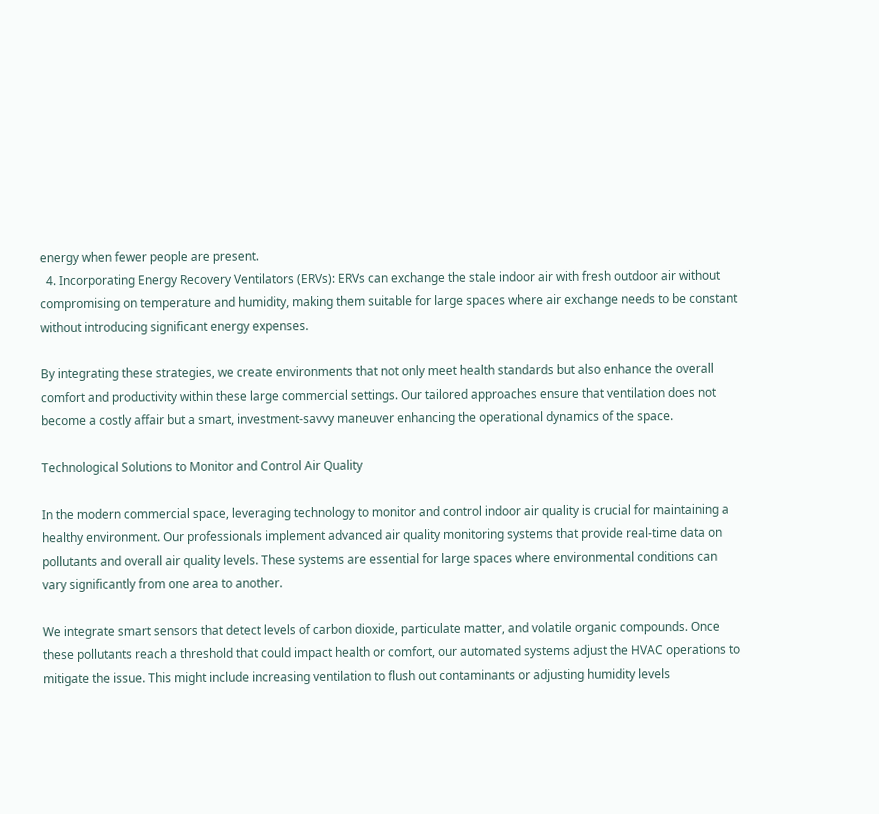energy when fewer people are present.
  4. Incorporating Energy Recovery Ventilators (ERVs): ERVs can exchange the stale indoor air with fresh outdoor air without compromising on temperature and humidity, making them suitable for large spaces where air exchange needs to be constant without introducing significant energy expenses.

By integrating these strategies, we create environments that not only meet health standards but also enhance the overall comfort and productivity within these large commercial settings. Our tailored approaches ensure that ventilation does not become a costly affair but a smart, investment-savvy maneuver enhancing the operational dynamics of the space.

Technological Solutions to Monitor and Control Air Quality

In the modern commercial space, leveraging technology to monitor and control indoor air quality is crucial for maintaining a healthy environment. Our professionals implement advanced air quality monitoring systems that provide real-time data on pollutants and overall air quality levels. These systems are essential for large spaces where environmental conditions can vary significantly from one area to another.

We integrate smart sensors that detect levels of carbon dioxide, particulate matter, and volatile organic compounds. Once these pollutants reach a threshold that could impact health or comfort, our automated systems adjust the HVAC operations to mitigate the issue. This might include increasing ventilation to flush out contaminants or adjusting humidity levels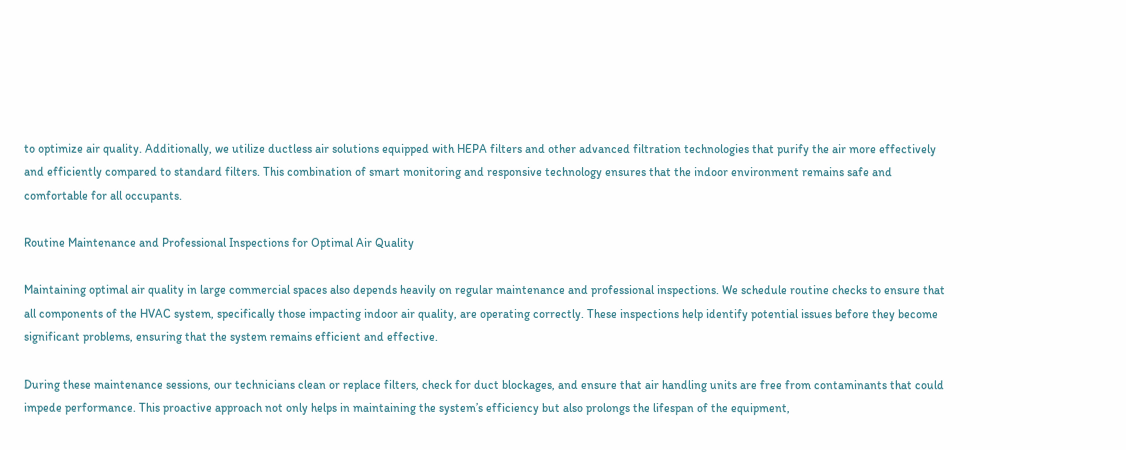to optimize air quality. Additionally, we utilize ductless air solutions equipped with HEPA filters and other advanced filtration technologies that purify the air more effectively and efficiently compared to standard filters. This combination of smart monitoring and responsive technology ensures that the indoor environment remains safe and comfortable for all occupants.

Routine Maintenance and Professional Inspections for Optimal Air Quality

Maintaining optimal air quality in large commercial spaces also depends heavily on regular maintenance and professional inspections. We schedule routine checks to ensure that all components of the HVAC system, specifically those impacting indoor air quality, are operating correctly. These inspections help identify potential issues before they become significant problems, ensuring that the system remains efficient and effective.

During these maintenance sessions, our technicians clean or replace filters, check for duct blockages, and ensure that air handling units are free from contaminants that could impede performance. This proactive approach not only helps in maintaining the system’s efficiency but also prolongs the lifespan of the equipment,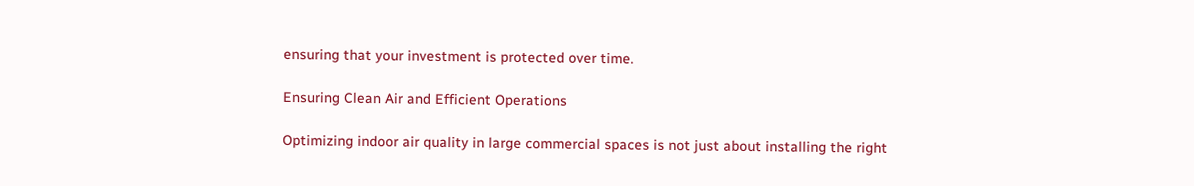ensuring that your investment is protected over time.

Ensuring Clean Air and Efficient Operations

Optimizing indoor air quality in large commercial spaces is not just about installing the right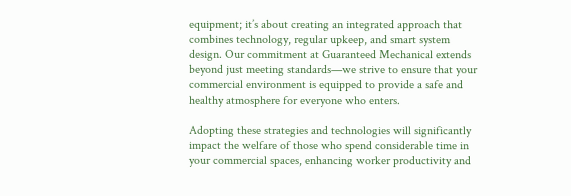equipment; it’s about creating an integrated approach that combines technology, regular upkeep, and smart system design. Our commitment at Guaranteed Mechanical extends beyond just meeting standards—we strive to ensure that your commercial environment is equipped to provide a safe and healthy atmosphere for everyone who enters.

Adopting these strategies and technologies will significantly impact the welfare of those who spend considerable time in your commercial spaces, enhancing worker productivity and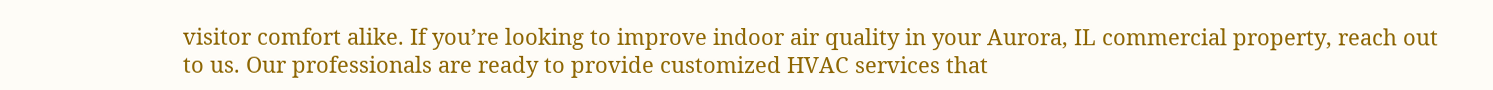visitor comfort alike. If you’re looking to improve indoor air quality in your Aurora, IL commercial property, reach out to us. Our professionals are ready to provide customized HVAC services that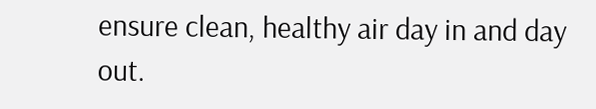ensure clean, healthy air day in and day out.